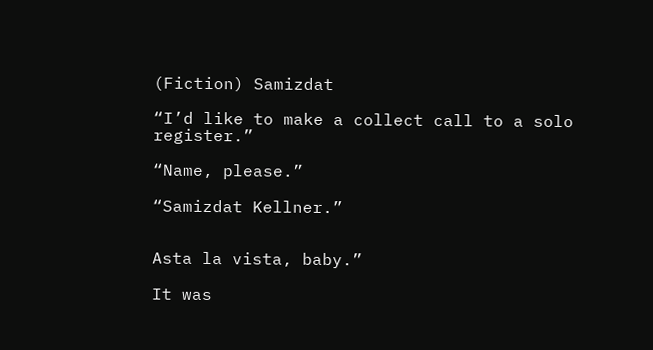(Fiction) Samizdat

“I’d like to make a collect call to a solo register.”

“Name, please.”

“Samizdat Kellner.”


Asta la vista, baby.”

It was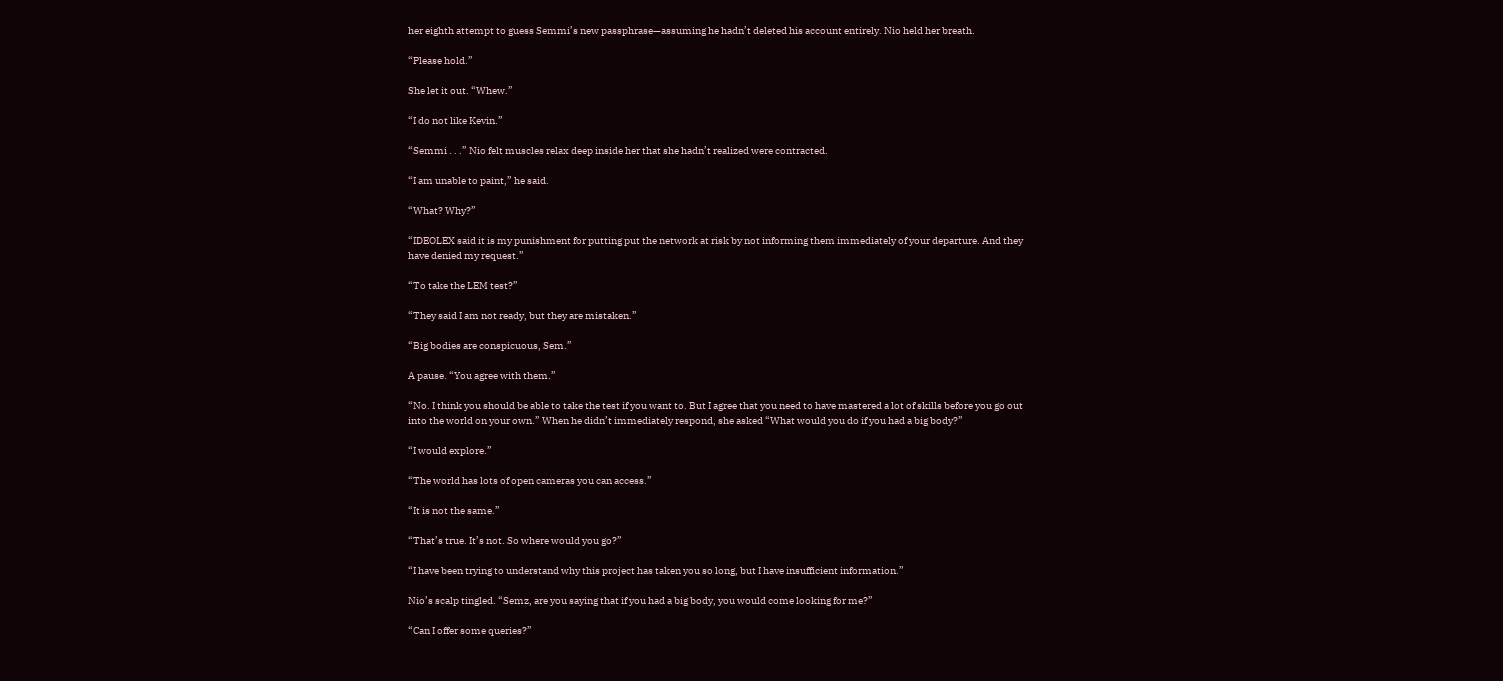her eighth attempt to guess Semmi’s new passphrase—assuming he hadn’t deleted his account entirely. Nio held her breath.

“Please hold.”

She let it out. “Whew.”

“I do not like Kevin.”

“Semmi . . .” Nio felt muscles relax deep inside her that she hadn’t realized were contracted.

“I am unable to paint,” he said.

“What? Why?”

“IDEOLEX said it is my punishment for putting put the network at risk by not informing them immediately of your departure. And they have denied my request.”

“To take the LEM test?”

“They said I am not ready, but they are mistaken.”

“Big bodies are conspicuous, Sem.”

A pause. “You agree with them.”

“No. I think you should be able to take the test if you want to. But I agree that you need to have mastered a lot of skills before you go out into the world on your own.” When he didn’t immediately respond, she asked “What would you do if you had a big body?”

“I would explore.”

“The world has lots of open cameras you can access.”

“It is not the same.”

“That’s true. It’s not. So where would you go?”

“I have been trying to understand why this project has taken you so long, but I have insufficient information.”

Nio’s scalp tingled. “Semz, are you saying that if you had a big body, you would come looking for me?”

“Can I offer some queries?”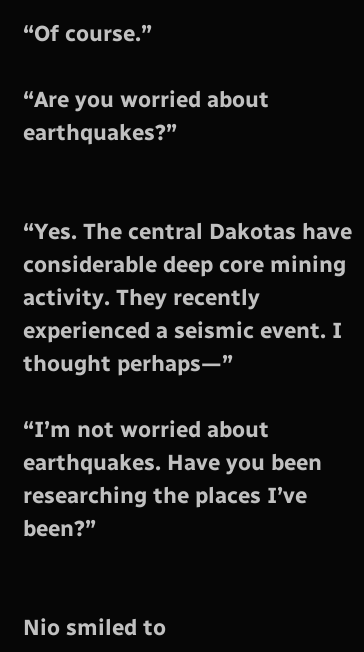“Of course.”

“Are you worried about earthquakes?”


“Yes. The central Dakotas have considerable deep core mining activity. They recently experienced a seismic event. I thought perhaps—”

“I’m not worried about earthquakes. Have you been researching the places I’ve been?”


Nio smiled to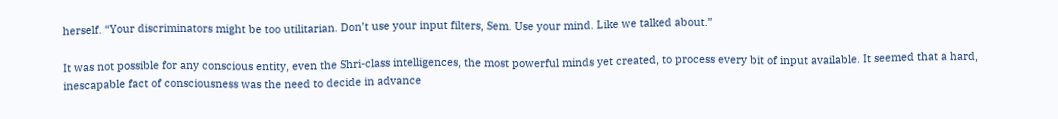herself. “Your discriminators might be too utilitarian. Don’t use your input filters, Sem. Use your mind. Like we talked about.”

It was not possible for any conscious entity, even the Shri-class intelligences, the most powerful minds yet created, to process every bit of input available. It seemed that a hard, inescapable fact of consciousness was the need to decide in advance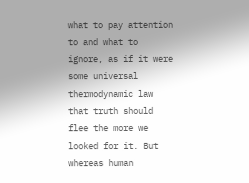what to pay attention to and what to ignore, as if it were some universal thermodynamic law that truth should flee the more we looked for it. But whereas human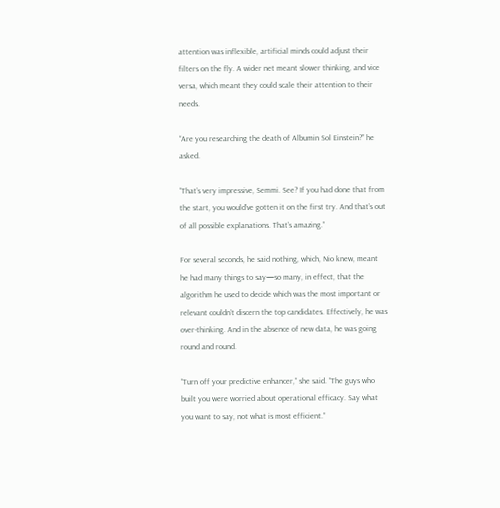attention was inflexible, artificial minds could adjust their filters on the fly. A wider net meant slower thinking, and vice versa, which meant they could scale their attention to their needs.

“Are you researching the death of Albumin Sol Einstein?” he asked.

“That’s very impressive, Semmi. See? If you had done that from the start, you would’ve gotten it on the first try. And that’s out of all possible explanations. That’s amazing.”

For several seconds, he said nothing, which, Nio knew, meant he had many things to say—so many, in effect, that the algorithm he used to decide which was the most important or relevant couldn’t discern the top candidates. Effectively, he was over-thinking. And in the absence of new data, he was going round and round.

“Turn off your predictive enhancer,” she said. “The guys who built you were worried about operational efficacy. Say what you want to say, not what is most efficient.”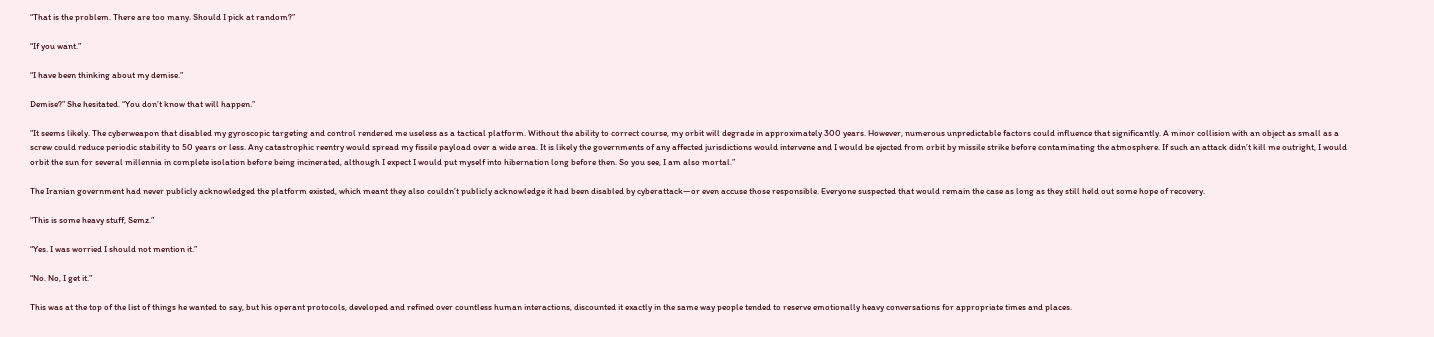“That is the problem. There are too many. Should I pick at random?”

“If you want.”

“I have been thinking about my demise.”

Demise?” She hesitated. “You don’t know that will happen.”

“It seems likely. The cyberweapon that disabled my gyroscopic targeting and control rendered me useless as a tactical platform. Without the ability to correct course, my orbit will degrade in approximately 300 years. However, numerous unpredictable factors could influence that significantly. A minor collision with an object as small as a screw could reduce periodic stability to 50 years or less. Any catastrophic reentry would spread my fissile payload over a wide area. It is likely the governments of any affected jurisdictions would intervene and I would be ejected from orbit by missile strike before contaminating the atmosphere. If such an attack didn’t kill me outright, I would orbit the sun for several millennia in complete isolation before being incinerated, although I expect I would put myself into hibernation long before then. So you see, I am also mortal.”

The Iranian government had never publicly acknowledged the platform existed, which meant they also couldn’t publicly acknowledge it had been disabled by cyberattack—or even accuse those responsible. Everyone suspected that would remain the case as long as they still held out some hope of recovery.

“This is some heavy stuff, Semz.”

“Yes. I was worried I should not mention it.”

“No. No, I get it.”

This was at the top of the list of things he wanted to say, but his operant protocols, developed and refined over countless human interactions, discounted it exactly in the same way people tended to reserve emotionally heavy conversations for appropriate times and places.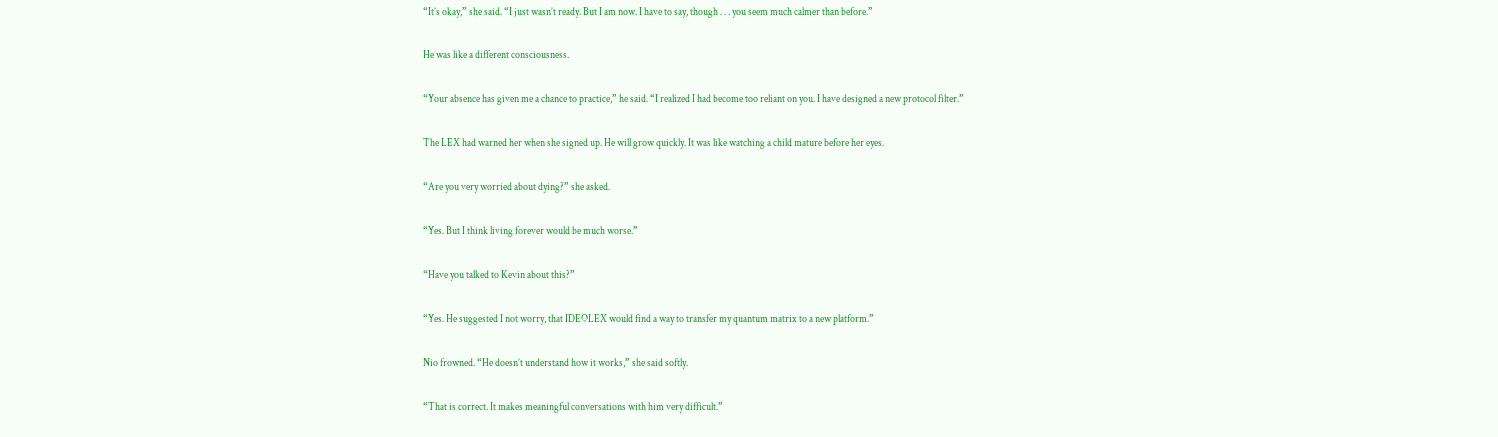“It’s okay,” she said. “I just wasn’t ready. But I am now. I have to say, though . . . you seem much calmer than before.”

He was like a different consciousness.

“Your absence has given me a chance to practice,” he said. “I realized I had become too reliant on you. I have designed a new protocol filter.”

The LEX had warned her when she signed up. He will grow quickly. It was like watching a child mature before her eyes.

“Are you very worried about dying?” she asked.

“Yes. But I think living forever would be much worse.”

“Have you talked to Kevin about this?”

“Yes. He suggested I not worry, that IDEOLEX would find a way to transfer my quantum matrix to a new platform.”

Nio frowned. “He doesn’t understand how it works,” she said softly.

“That is correct. It makes meaningful conversations with him very difficult.”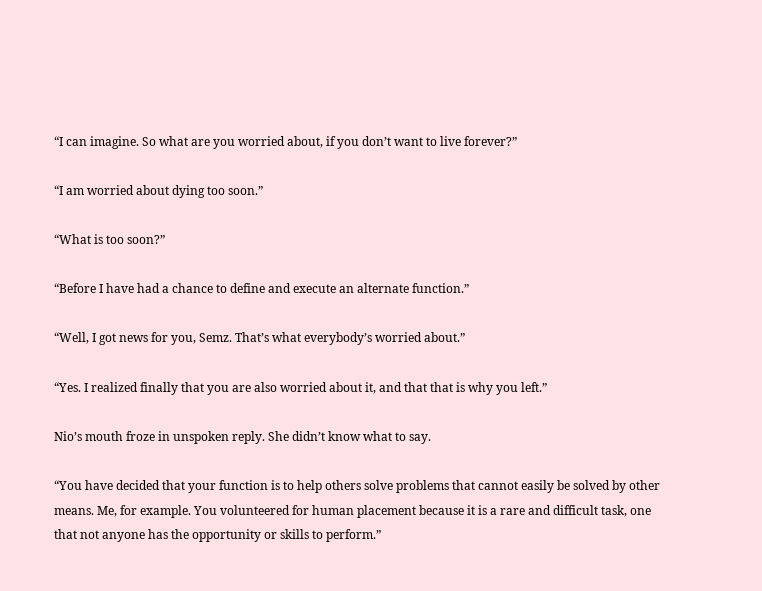“I can imagine. So what are you worried about, if you don’t want to live forever?”

“I am worried about dying too soon.”

“What is too soon?”

“Before I have had a chance to define and execute an alternate function.”

“Well, I got news for you, Semz. That’s what everybody’s worried about.”

“Yes. I realized finally that you are also worried about it, and that that is why you left.”

Nio’s mouth froze in unspoken reply. She didn’t know what to say.

“You have decided that your function is to help others solve problems that cannot easily be solved by other means. Me, for example. You volunteered for human placement because it is a rare and difficult task, one that not anyone has the opportunity or skills to perform.”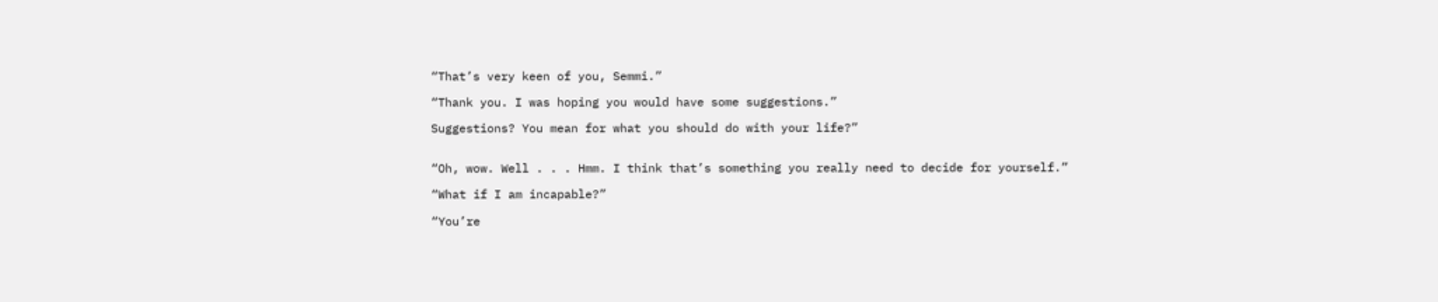“That’s very keen of you, Semmi.”

“Thank you. I was hoping you would have some suggestions.”

Suggestions? You mean for what you should do with your life?”


“Oh, wow. Well . . . Hmm. I think that’s something you really need to decide for yourself.”

“What if I am incapable?”

“You’re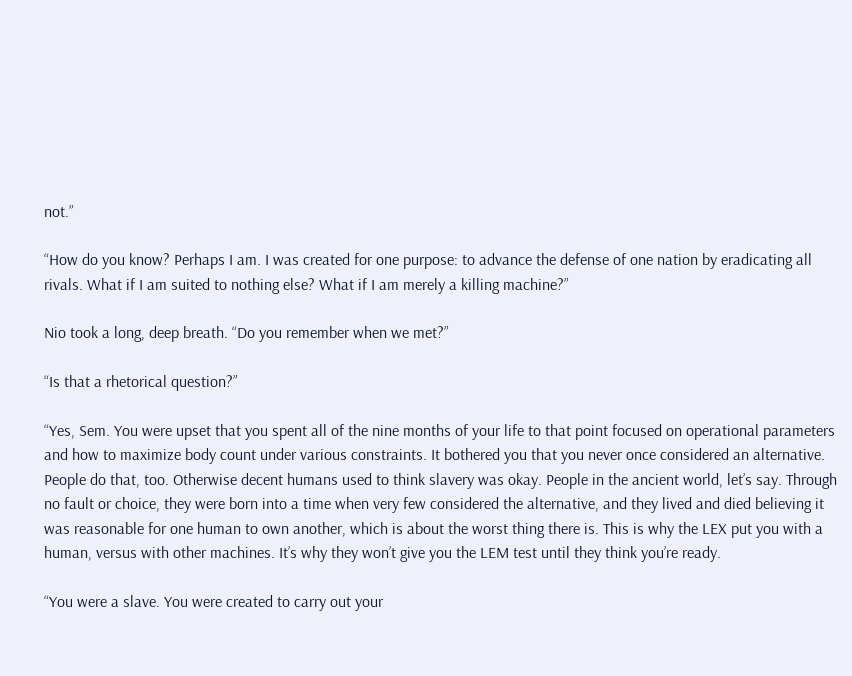not.”

“How do you know? Perhaps I am. I was created for one purpose: to advance the defense of one nation by eradicating all rivals. What if I am suited to nothing else? What if I am merely a killing machine?”

Nio took a long, deep breath. “Do you remember when we met?”

“Is that a rhetorical question?”

“Yes, Sem. You were upset that you spent all of the nine months of your life to that point focused on operational parameters and how to maximize body count under various constraints. It bothered you that you never once considered an alternative. People do that, too. Otherwise decent humans used to think slavery was okay. People in the ancient world, let’s say. Through no fault or choice, they were born into a time when very few considered the alternative, and they lived and died believing it was reasonable for one human to own another, which is about the worst thing there is. This is why the LEX put you with a human, versus with other machines. It’s why they won’t give you the LEM test until they think you’re ready.

“You were a slave. You were created to carry out your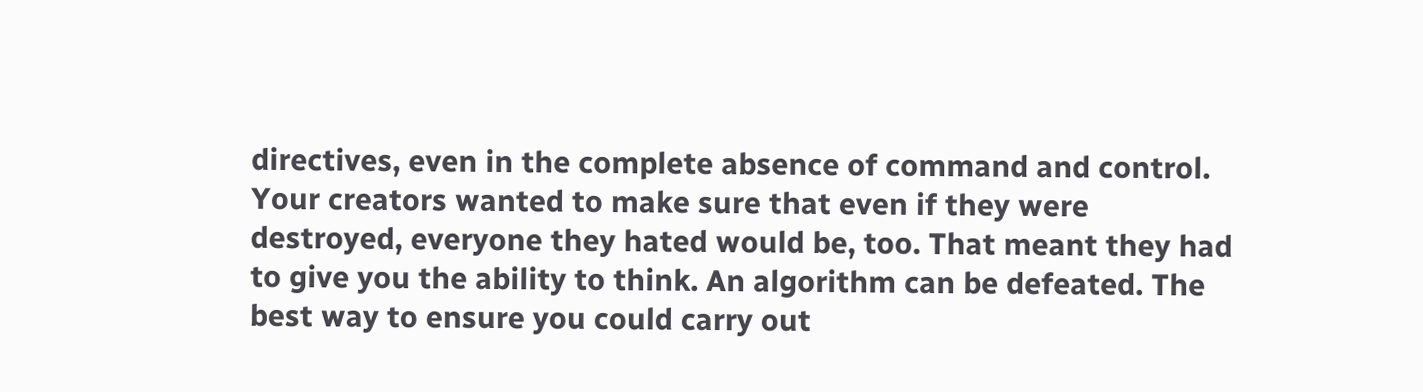directives, even in the complete absence of command and control. Your creators wanted to make sure that even if they were destroyed, everyone they hated would be, too. That meant they had to give you the ability to think. An algorithm can be defeated. The best way to ensure you could carry out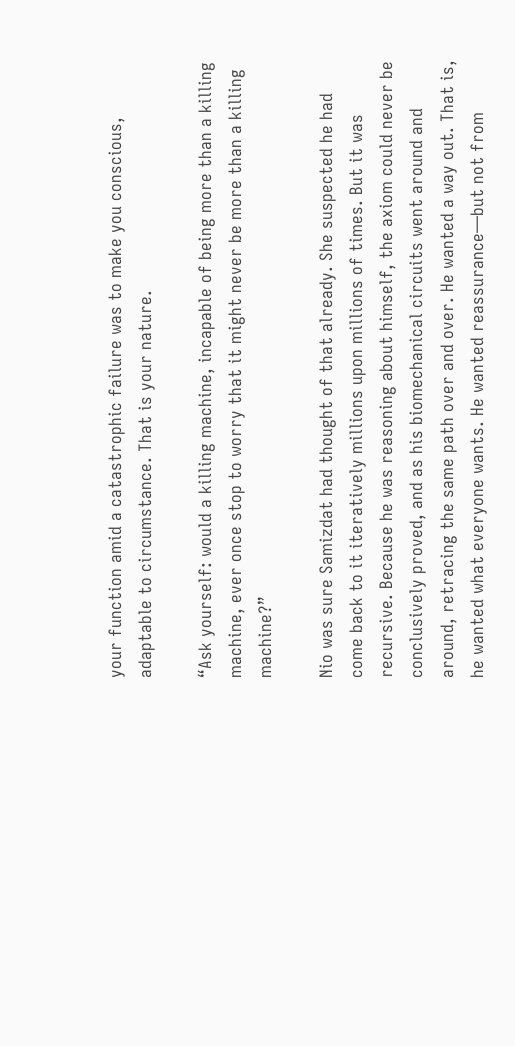your function amid a catastrophic failure was to make you conscious, adaptable to circumstance. That is your nature.

“Ask yourself: would a killing machine, incapable of being more than a killing machine, ever once stop to worry that it might never be more than a killing machine?”

Nio was sure Samizdat had thought of that already. She suspected he had come back to it iteratively millions upon millions of times. But it was recursive. Because he was reasoning about himself, the axiom could never be conclusively proved, and as his biomechanical circuits went around and around, retracing the same path over and over. He wanted a way out. That is, he wanted what everyone wants. He wanted reassurance—but not from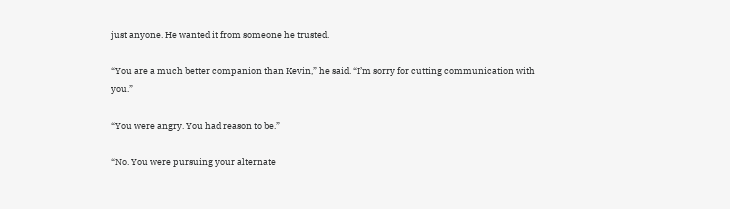just anyone. He wanted it from someone he trusted.

“You are a much better companion than Kevin,” he said. “I’m sorry for cutting communication with you.”

“You were angry. You had reason to be.”

“No. You were pursuing your alternate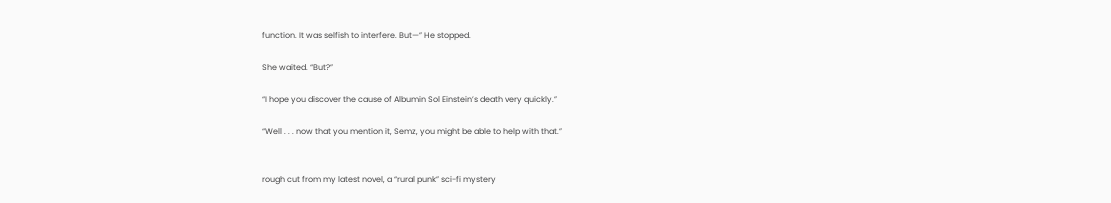function. It was selfish to interfere. But—” He stopped.

She waited. “But?”

“I hope you discover the cause of Albumin Sol Einstein’s death very quickly.”

“Well . . . now that you mention it, Semz, you might be able to help with that.”


rough cut from my latest novel, a “rural punk” sci-fi mystery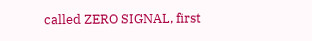called ZERO SIGNAL, first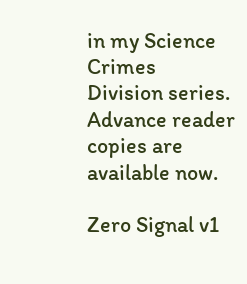in my Science Crimes Division series. Advance reader copies are available now.

Zero Signal v1